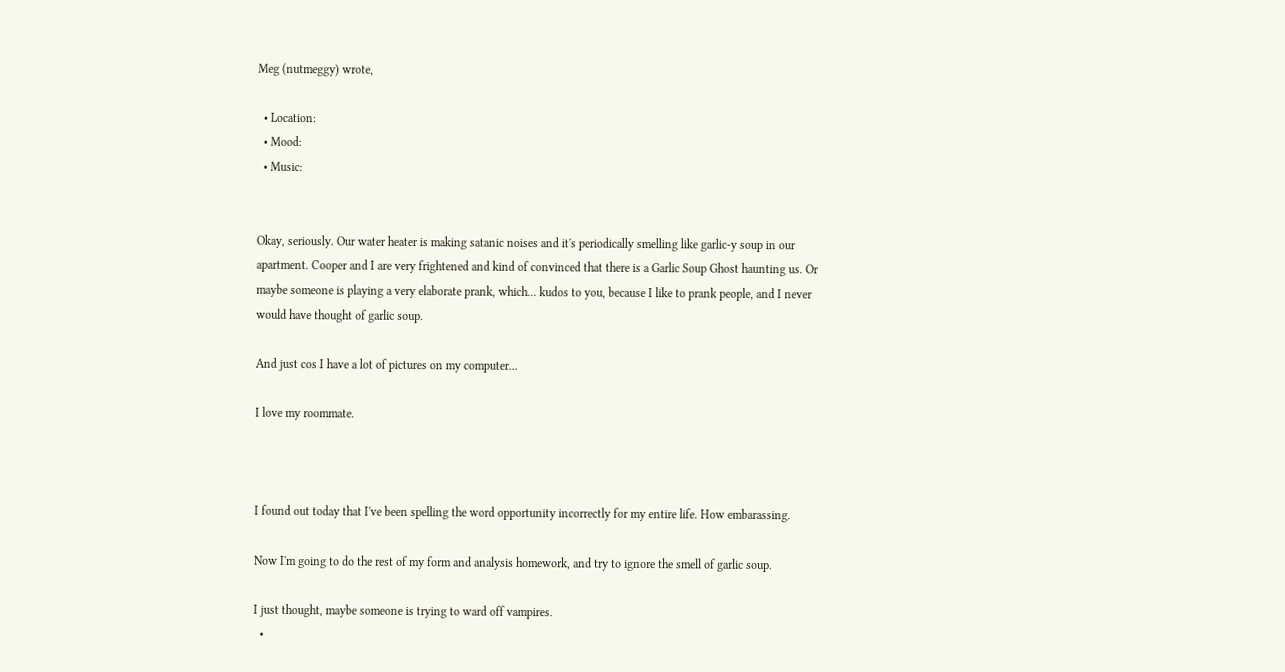Meg (nutmeggy) wrote,

  • Location:
  • Mood:
  • Music:


Okay, seriously. Our water heater is making satanic noises and it's periodically smelling like garlic-y soup in our apartment. Cooper and I are very frightened and kind of convinced that there is a Garlic Soup Ghost haunting us. Or maybe someone is playing a very elaborate prank, which... kudos to you, because I like to prank people, and I never would have thought of garlic soup.

And just cos I have a lot of pictures on my computer...

I love my roommate.



I found out today that I've been spelling the word opportunity incorrectly for my entire life. How embarassing.

Now I'm going to do the rest of my form and analysis homework, and try to ignore the smell of garlic soup.

I just thought, maybe someone is trying to ward off vampires.
  •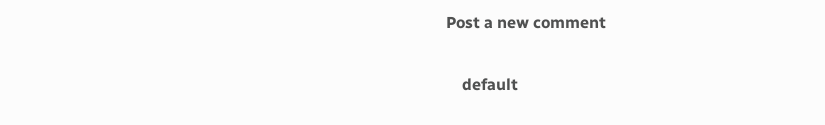Post a new comment


    default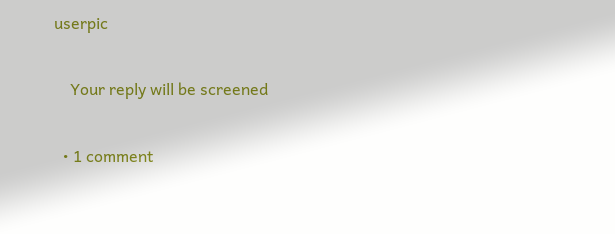userpic

    Your reply will be screened

  • 1 comment